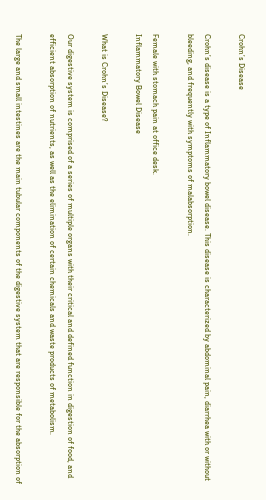Crohn’s Disease

Crohn’s disease is a type of Inflammatory bowel disease. This disease is characterized by abdominal pain, diarrhea with or without bleeding, and frequently with symptoms of malabsorption.

Female with stomach pain at office desk.
Inflammatory Bowel Disease

What is Crohn’s Disease?

Our digestive system is comprised of a series of multiple organs with their critical and defined function in digestion of food, and efficient absorption of nutrients, as well as the elimination of certain chemicals and waste products of metabolism.

The large and small intestines are the main tubular components of the digestive system that are responsible for the absorption of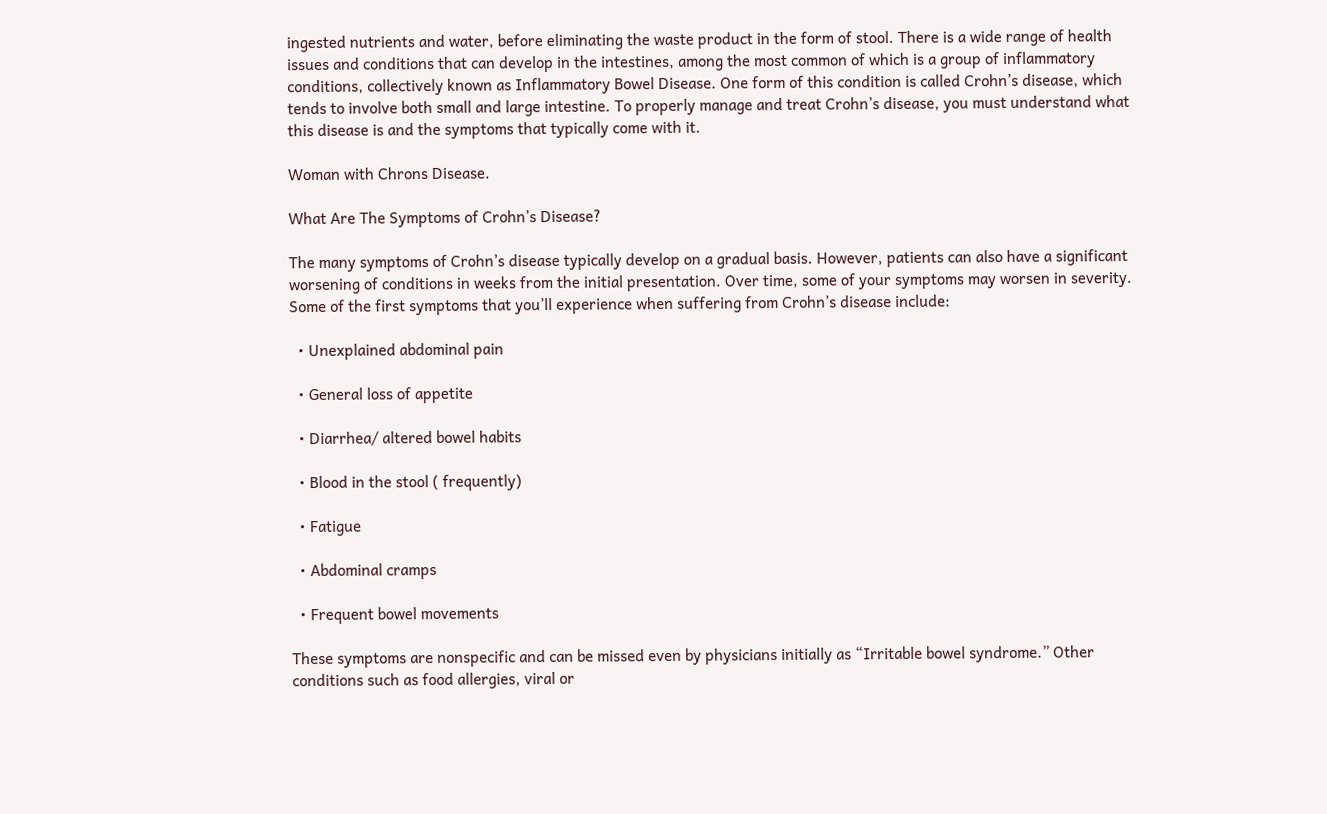ingested nutrients and water, before eliminating the waste product in the form of stool. There is a wide range of health issues and conditions that can develop in the intestines, among the most common of which is a group of inflammatory conditions, collectively known as Inflammatory Bowel Disease. One form of this condition is called Crohn’s disease, which tends to involve both small and large intestine. To properly manage and treat Crohn’s disease, you must understand what this disease is and the symptoms that typically come with it.

Woman with Chrons Disease.

What Are The Symptoms of Crohn’s Disease?

The many symptoms of Crohn’s disease typically develop on a gradual basis. However, patients can also have a significant worsening of conditions in weeks from the initial presentation. Over time, some of your symptoms may worsen in severity. Some of the first symptoms that you’ll experience when suffering from Crohn’s disease include:

  • Unexplained abdominal pain

  • General loss of appetite

  • Diarrhea/ altered bowel habits

  • Blood in the stool ( frequently)

  • Fatigue

  • Abdominal cramps

  • Frequent bowel movements

These symptoms are nonspecific and can be missed even by physicians initially as “Irritable bowel syndrome.” Other conditions such as food allergies, viral or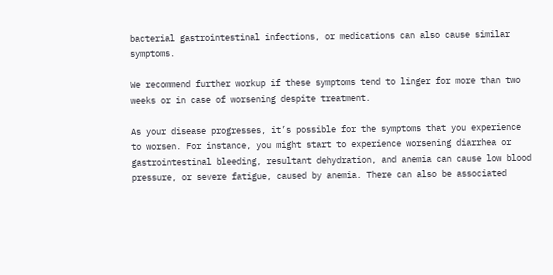bacterial gastrointestinal infections, or medications can also cause similar symptoms.

We recommend further workup if these symptoms tend to linger for more than two weeks or in case of worsening despite treatment.

As your disease progresses, it’s possible for the symptoms that you experience to worsen. For instance, you might start to experience worsening diarrhea or gastrointestinal bleeding, resultant dehydration, and anemia can cause low blood pressure, or severe fatigue, caused by anemia. There can also be associated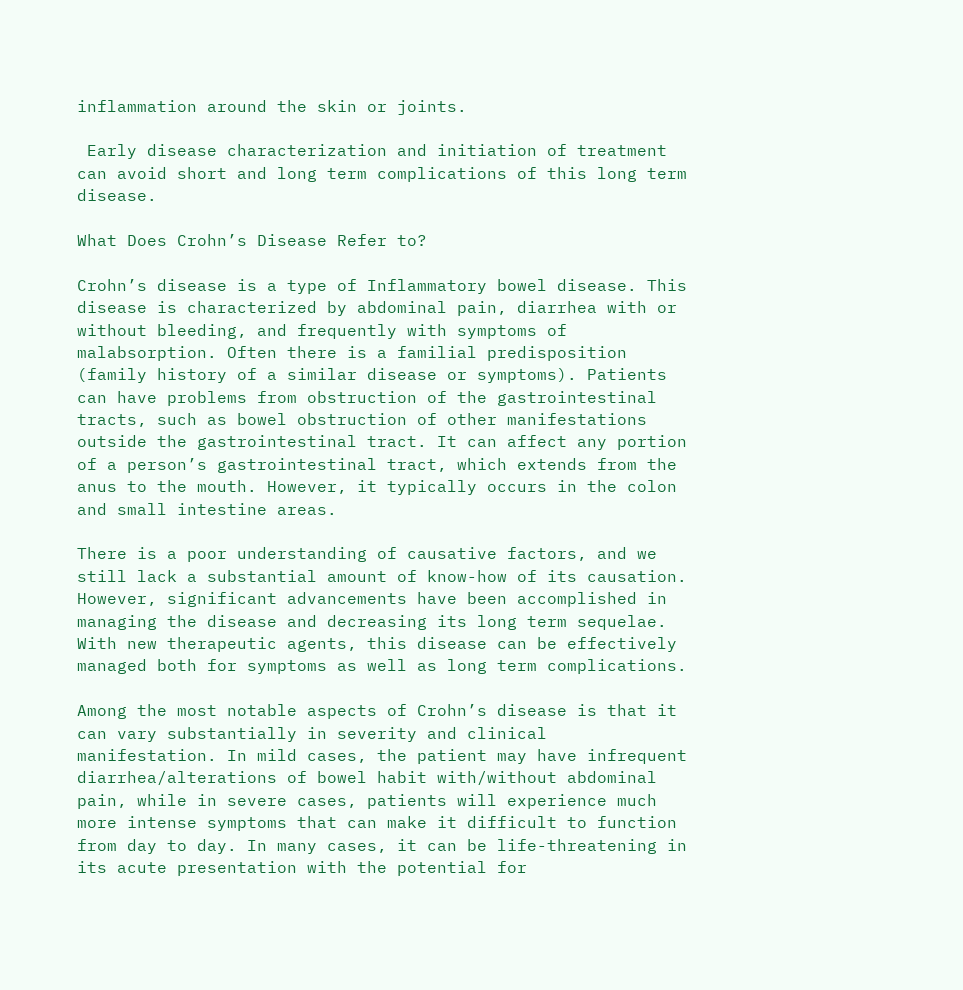inflammation around the skin or joints.

 Early disease characterization and initiation of treatment can avoid short and long term complications of this long term disease.

What Does Crohn’s Disease Refer to?

Crohn’s disease is a type of Inflammatory bowel disease. This disease is characterized by abdominal pain, diarrhea with or without bleeding, and frequently with symptoms of malabsorption. Often there is a familial predisposition (family history of a similar disease or symptoms). Patients can have problems from obstruction of the gastrointestinal tracts, such as bowel obstruction of other manifestations outside the gastrointestinal tract. It can affect any portion of a person’s gastrointestinal tract, which extends from the anus to the mouth. However, it typically occurs in the colon and small intestine areas.

There is a poor understanding of causative factors, and we still lack a substantial amount of know-how of its causation. However, significant advancements have been accomplished in managing the disease and decreasing its long term sequelae. With new therapeutic agents, this disease can be effectively managed both for symptoms as well as long term complications.

Among the most notable aspects of Crohn’s disease is that it can vary substantially in severity and clinical manifestation. In mild cases, the patient may have infrequent diarrhea/alterations of bowel habit with/without abdominal pain, while in severe cases, patients will experience much more intense symptoms that can make it difficult to function from day to day. In many cases, it can be life-threatening in its acute presentation with the potential for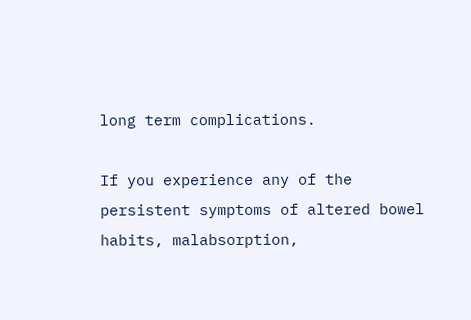long term complications.

If you experience any of the persistent symptoms of altered bowel habits, malabsorption,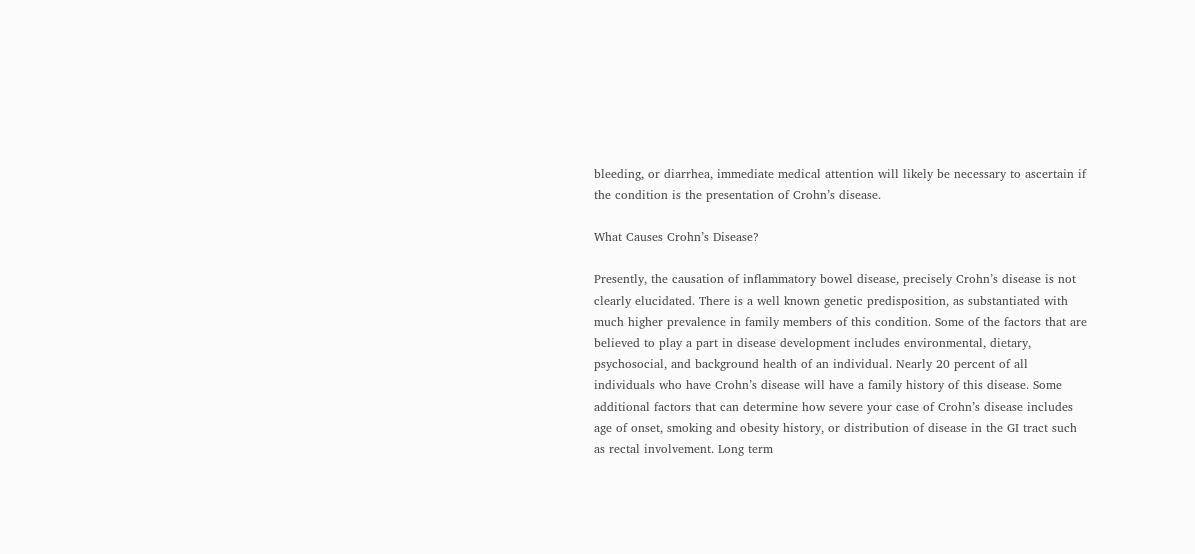bleeding, or diarrhea, immediate medical attention will likely be necessary to ascertain if the condition is the presentation of Crohn’s disease.

What Causes Crohn’s Disease?

Presently, the causation of inflammatory bowel disease, precisely Crohn’s disease is not clearly elucidated. There is a well known genetic predisposition, as substantiated with much higher prevalence in family members of this condition. Some of the factors that are believed to play a part in disease development includes environmental, dietary, psychosocial, and background health of an individual. Nearly 20 percent of all individuals who have Crohn’s disease will have a family history of this disease. Some additional factors that can determine how severe your case of Crohn’s disease includes age of onset, smoking and obesity history, or distribution of disease in the GI tract such as rectal involvement. Long term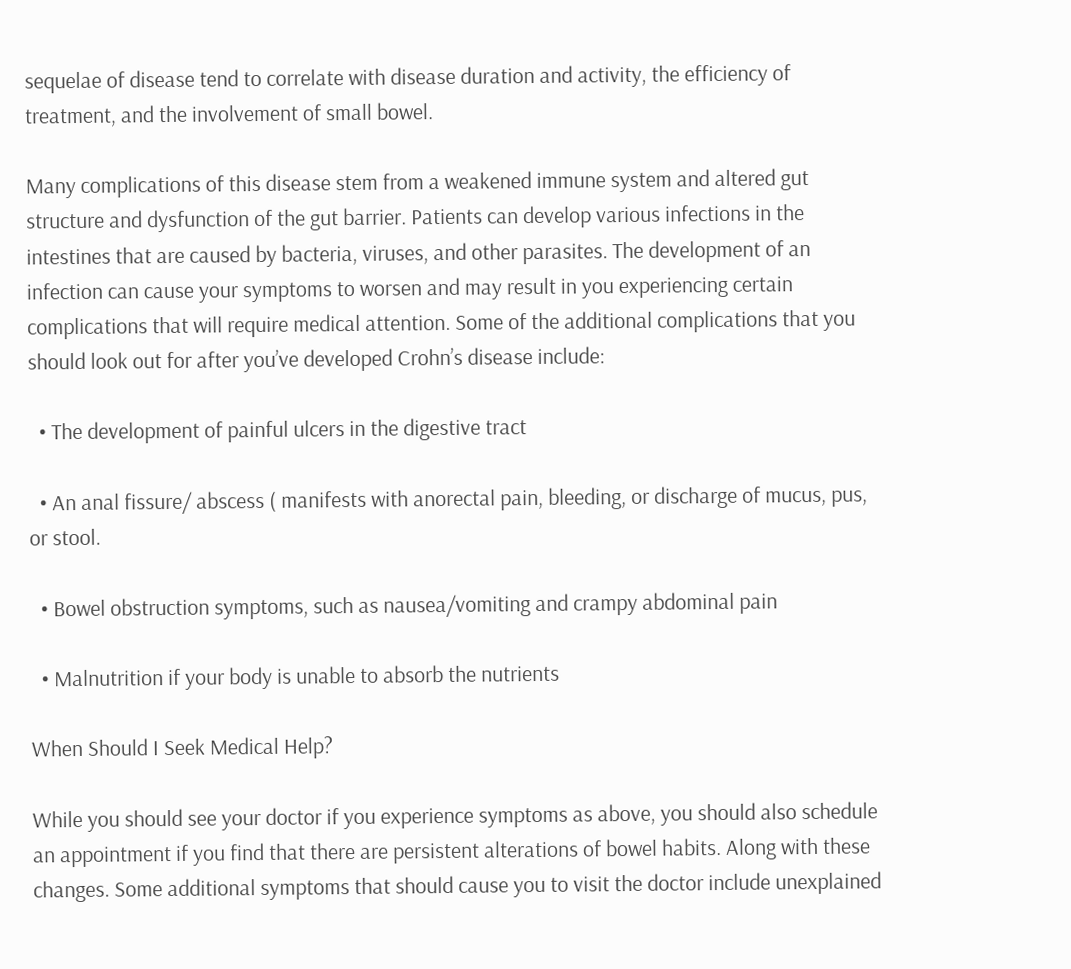sequelae of disease tend to correlate with disease duration and activity, the efficiency of treatment, and the involvement of small bowel.

Many complications of this disease stem from a weakened immune system and altered gut structure and dysfunction of the gut barrier. Patients can develop various infections in the intestines that are caused by bacteria, viruses, and other parasites. The development of an infection can cause your symptoms to worsen and may result in you experiencing certain complications that will require medical attention. Some of the additional complications that you should look out for after you’ve developed Crohn’s disease include:

  • The development of painful ulcers in the digestive tract

  • An anal fissure/ abscess ( manifests with anorectal pain, bleeding, or discharge of mucus, pus, or stool.

  • Bowel obstruction symptoms, such as nausea/vomiting and crampy abdominal pain

  • Malnutrition if your body is unable to absorb the nutrients

When Should I Seek Medical Help?

While you should see your doctor if you experience symptoms as above, you should also schedule an appointment if you find that there are persistent alterations of bowel habits. Along with these changes. Some additional symptoms that should cause you to visit the doctor include unexplained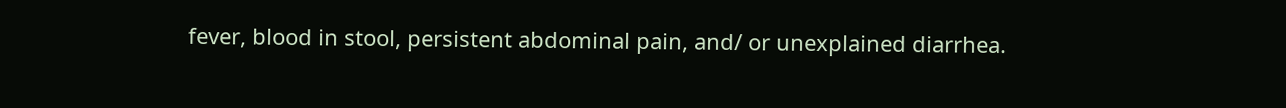fever, blood in stool, persistent abdominal pain, and/ or unexplained diarrhea.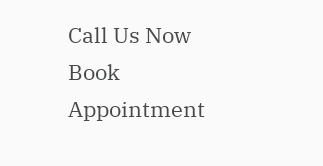Call Us Now Book Appointment